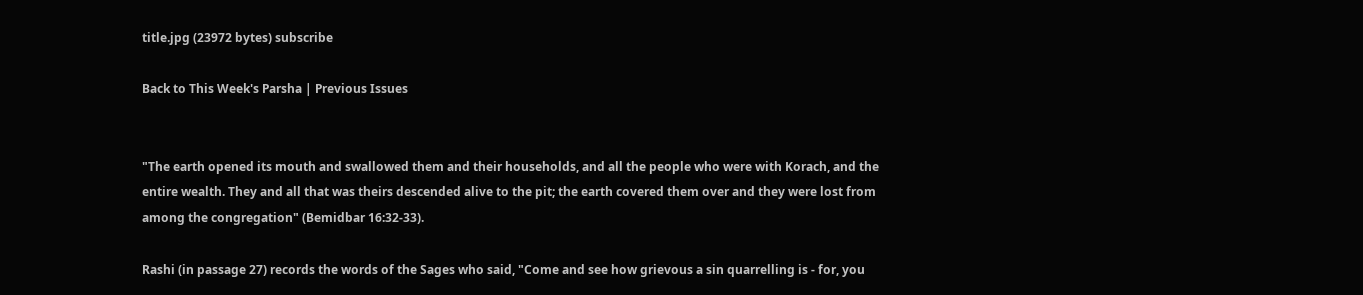title.jpg (23972 bytes) subscribe

Back to This Week's Parsha | Previous Issues


"The earth opened its mouth and swallowed them and their households, and all the people who were with Korach, and the entire wealth. They and all that was theirs descended alive to the pit; the earth covered them over and they were lost from among the congregation" (Bemidbar 16:32-33).

Rashi (in passage 27) records the words of the Sages who said, "Come and see how grievous a sin quarrelling is - for, you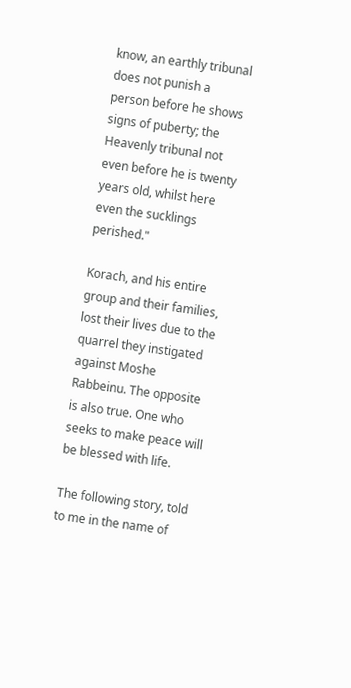know, an earthly tribunal does not punish a person before he shows signs of puberty; the Heavenly tribunal not even before he is twenty years old, whilst here even the sucklings perished."

Korach, and his entire group and their families, lost their lives due to the quarrel they instigated against Moshe Rabbeinu. The opposite is also true. One who seeks to make peace will be blessed with life.

The following story, told to me in the name of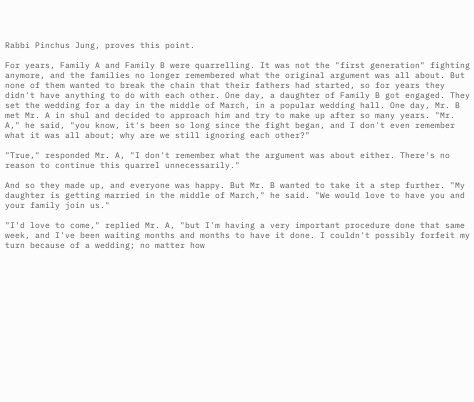Rabbi Pinchus Jung, proves this point.

For years, Family A and Family B were quarrelling. It was not the "first generation" fighting anymore, and the families no longer remembered what the original argument was all about. But none of them wanted to break the chain that their fathers had started, so for years they didn't have anything to do with each other. One day, a daughter of Family B got engaged. They set the wedding for a day in the middle of March, in a popular wedding hall. One day, Mr. B met Mr. A in shul and decided to approach him and try to make up after so many years. "Mr. A," he said, "you know, it's been so long since the fight began, and I don't even remember what it was all about; why are we still ignoring each other?"

"True," responded Mr. A, "I don't remember what the argument was about either. There's no reason to continue this quarrel unnecessarily."

And so they made up, and everyone was happy. But Mr. B wanted to take it a step further. "My daughter is getting married in the middle of March," he said. "We would love to have you and your family join us."

"I'd love to come," replied Mr. A, "but I'm having a very important procedure done that same week, and I've been waiting months and months to have it done. I couldn't possibly forfeit my turn because of a wedding; no matter how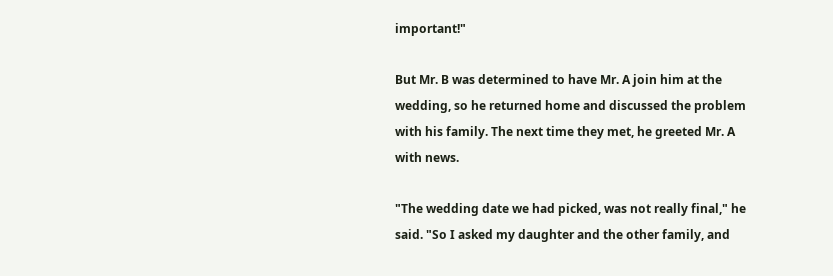important!"

But Mr. B was determined to have Mr. A join him at the wedding, so he returned home and discussed the problem with his family. The next time they met, he greeted Mr. A with news.

"The wedding date we had picked, was not really final," he said. "So I asked my daughter and the other family, and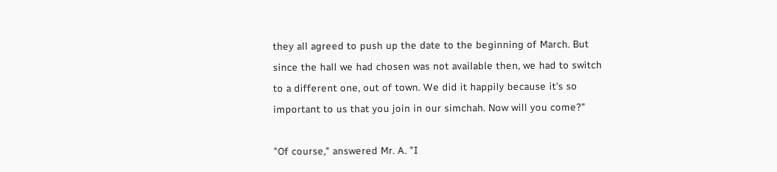they all agreed to push up the date to the beginning of March. But since the hall we had chosen was not available then, we had to switch to a different one, out of town. We did it happily because it's so important to us that you join in our simchah. Now will you come?"

"Of course," answered Mr. A. "I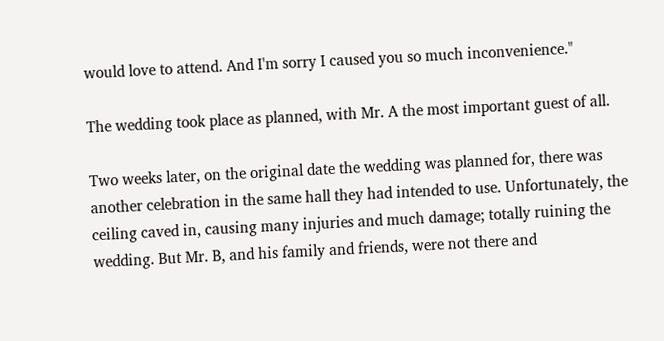would love to attend. And I'm sorry I caused you so much inconvenience."

The wedding took place as planned, with Mr. A the most important guest of all.

Two weeks later, on the original date the wedding was planned for, there was another celebration in the same hall they had intended to use. Unfortunately, the ceiling caved in, causing many injuries and much damage; totally ruining the wedding. But Mr. B, and his family and friends, were not there and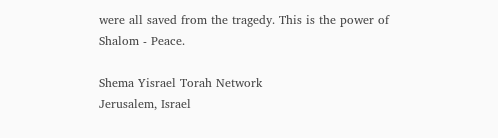were all saved from the tragedy. This is the power of Shalom - Peace.

Shema Yisrael Torah Network
Jerusalem, Israel